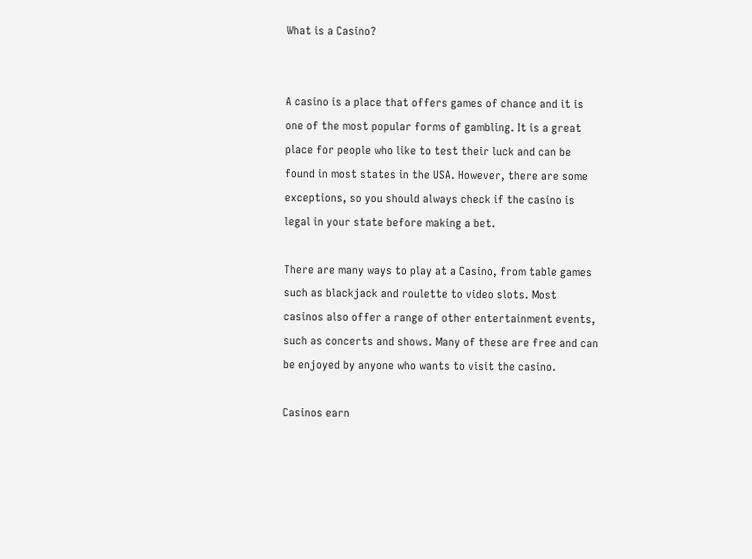What is a Casino?


A casino is a place that offers games of chance and it is one of the most popular forms of gambling. It is a great place for people who like to test their luck and can be found in most states in the USA. However, there are some exceptions, so you should always check if the casino is legal in your state before making a bet.

There are many ways to play at a Casino, from table games such as blackjack and roulette to video slots. Most casinos also offer a range of other entertainment events, such as concerts and shows. Many of these are free and can be enjoyed by anyone who wants to visit the casino.

Casinos earn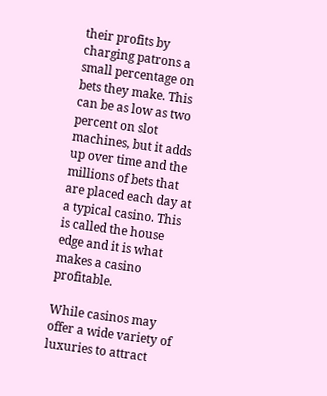their profits by charging patrons a small percentage on bets they make. This can be as low as two percent on slot machines, but it adds up over time and the millions of bets that are placed each day at a typical casino. This is called the house edge and it is what makes a casino profitable.

While casinos may offer a wide variety of luxuries to attract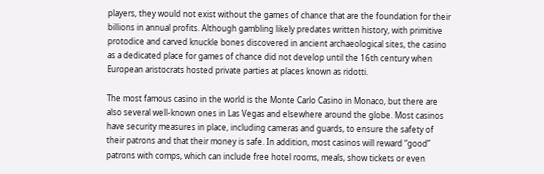players, they would not exist without the games of chance that are the foundation for their billions in annual profits. Although gambling likely predates written history, with primitive protodice and carved knuckle bones discovered in ancient archaeological sites, the casino as a dedicated place for games of chance did not develop until the 16th century when European aristocrats hosted private parties at places known as ridotti.

The most famous casino in the world is the Monte Carlo Casino in Monaco, but there are also several well-known ones in Las Vegas and elsewhere around the globe. Most casinos have security measures in place, including cameras and guards, to ensure the safety of their patrons and that their money is safe. In addition, most casinos will reward “good” patrons with comps, which can include free hotel rooms, meals, show tickets or even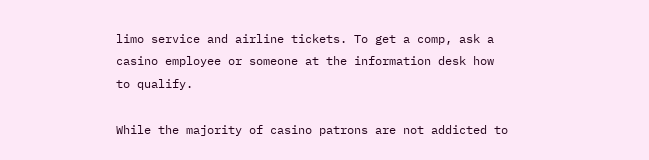limo service and airline tickets. To get a comp, ask a casino employee or someone at the information desk how to qualify.

While the majority of casino patrons are not addicted to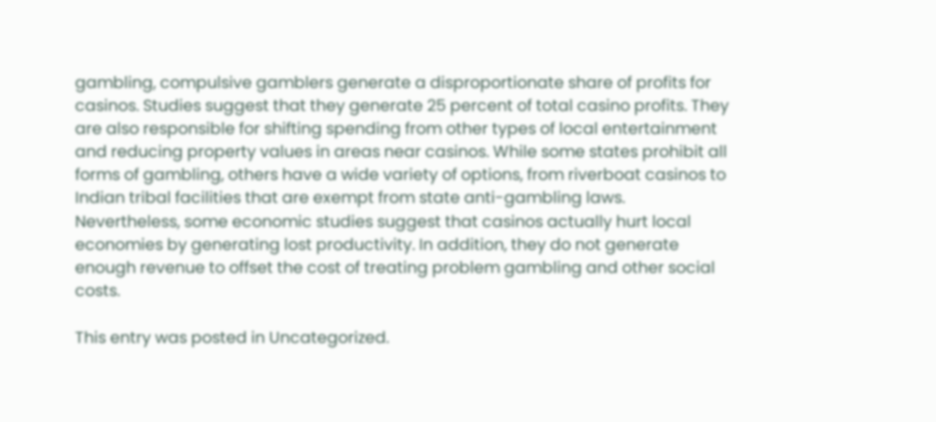gambling, compulsive gamblers generate a disproportionate share of profits for casinos. Studies suggest that they generate 25 percent of total casino profits. They are also responsible for shifting spending from other types of local entertainment and reducing property values in areas near casinos. While some states prohibit all forms of gambling, others have a wide variety of options, from riverboat casinos to Indian tribal facilities that are exempt from state anti-gambling laws. Nevertheless, some economic studies suggest that casinos actually hurt local economies by generating lost productivity. In addition, they do not generate enough revenue to offset the cost of treating problem gambling and other social costs.

This entry was posted in Uncategorized.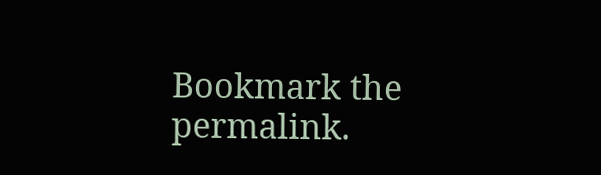Bookmark the permalink.